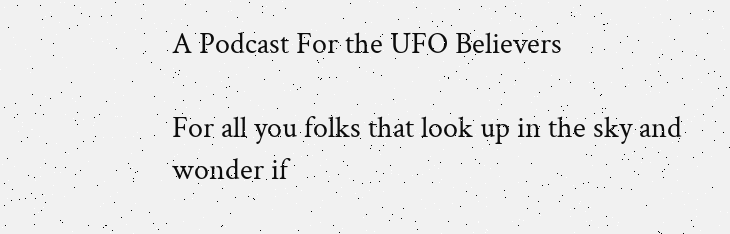A Podcast For the UFO Believers

For all you folks that look up in the sky and wonder if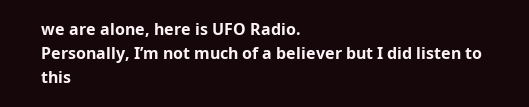we are alone, here is UFO Radio.
Personally, I’m not much of a believer but I did listen to this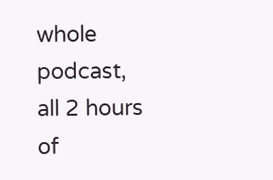whole podcast, all 2 hours of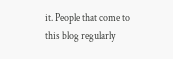it. People that come to this blog regularly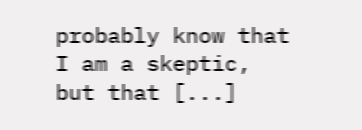probably know that I am a skeptic, but that [...]